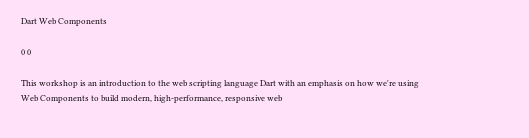Dart Web Components

0 0

This workshop is an introduction to the web scripting language Dart with an emphasis on how we're using Web Components to build modern, high-performance, responsive web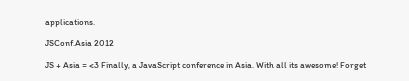applications.

JSConf.Asia 2012

JS + Asia = <3 Finally, a JavaScript conference in Asia. With all its awesome! Forget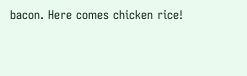bacon. Here comes chicken rice!